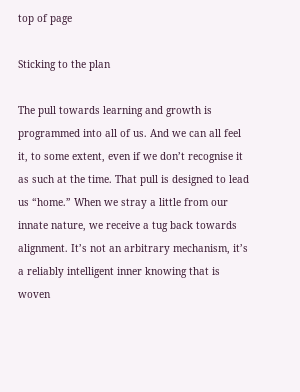top of page

Sticking to the plan

The pull towards learning and growth is programmed into all of us. And we can all feel it, to some extent, even if we don’t recognise it as such at the time. That pull is designed to lead us “home.” When we stray a little from our innate nature, we receive a tug back towards alignment. It’s not an arbitrary mechanism, it’s a reliably intelligent inner knowing that is woven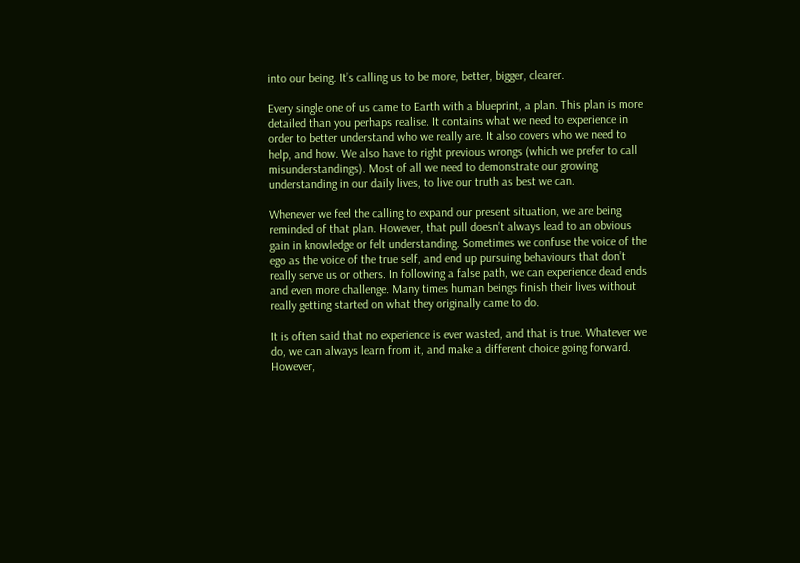into our being. It’s calling us to be more, better, bigger, clearer.

Every single one of us came to Earth with a blueprint, a plan. This plan is more detailed than you perhaps realise. It contains what we need to experience in order to better understand who we really are. It also covers who we need to help, and how. We also have to right previous wrongs (which we prefer to call misunderstandings). Most of all we need to demonstrate our growing understanding in our daily lives, to live our truth as best we can.

Whenever we feel the calling to expand our present situation, we are being reminded of that plan. However, that pull doesn’t always lead to an obvious gain in knowledge or felt understanding. Sometimes we confuse the voice of the ego as the voice of the true self, and end up pursuing behaviours that don’t really serve us or others. In following a false path, we can experience dead ends and even more challenge. Many times human beings finish their lives without really getting started on what they originally came to do.

It is often said that no experience is ever wasted, and that is true. Whatever we do, we can always learn from it, and make a different choice going forward. However,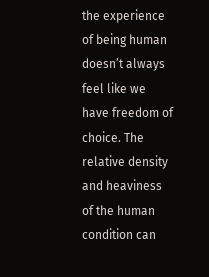the experience of being human doesn’t always feel like we have freedom of choice. The relative density and heaviness of the human condition can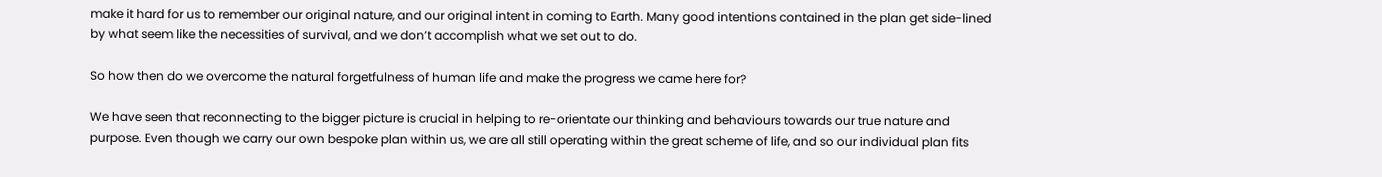make it hard for us to remember our original nature, and our original intent in coming to Earth. Many good intentions contained in the plan get side-lined by what seem like the necessities of survival, and we don’t accomplish what we set out to do.

So how then do we overcome the natural forgetfulness of human life and make the progress we came here for?

We have seen that reconnecting to the bigger picture is crucial in helping to re-orientate our thinking and behaviours towards our true nature and purpose. Even though we carry our own bespoke plan within us, we are all still operating within the great scheme of life, and so our individual plan fits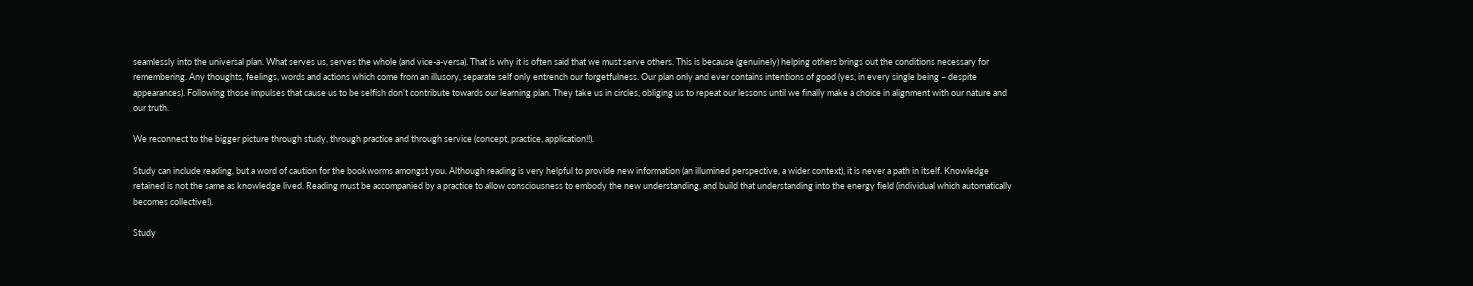seamlessly into the universal plan. What serves us, serves the whole (and vice-a-versa). That is why it is often said that we must serve others. This is because (genuinely) helping others brings out the conditions necessary for remembering. Any thoughts, feelings, words and actions which come from an illusory, separate self only entrench our forgetfulness. Our plan only and ever contains intentions of good (yes, in every single being – despite appearances). Following those impulses that cause us to be selfish don’t contribute towards our learning plan. They take us in circles, obliging us to repeat our lessons until we finally make a choice in alignment with our nature and our truth.

We reconnect to the bigger picture through study, through practice and through service (concept, practice, application!!).

Study can include reading, but a word of caution for the bookworms amongst you. Although reading is very helpful to provide new information (an illumined perspective, a wider context), it is never a path in itself. Knowledge retained is not the same as knowledge lived. Reading must be accompanied by a practice to allow consciousness to embody the new understanding, and build that understanding into the energy field (individual which automatically becomes collective!).

Study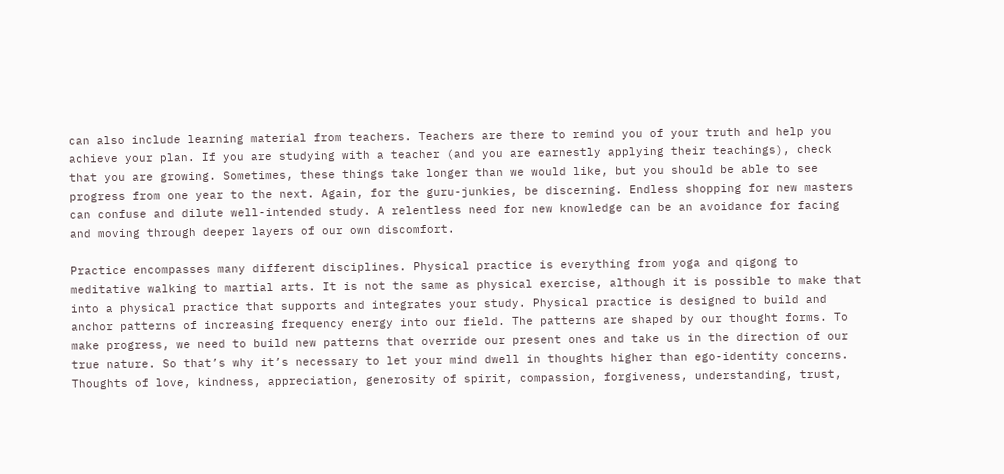can also include learning material from teachers. Teachers are there to remind you of your truth and help you achieve your plan. If you are studying with a teacher (and you are earnestly applying their teachings), check that you are growing. Sometimes, these things take longer than we would like, but you should be able to see progress from one year to the next. Again, for the guru-junkies, be discerning. Endless shopping for new masters can confuse and dilute well-intended study. A relentless need for new knowledge can be an avoidance for facing and moving through deeper layers of our own discomfort.

Practice encompasses many different disciplines. Physical practice is everything from yoga and qigong to meditative walking to martial arts. It is not the same as physical exercise, although it is possible to make that into a physical practice that supports and integrates your study. Physical practice is designed to build and anchor patterns of increasing frequency energy into our field. The patterns are shaped by our thought forms. To make progress, we need to build new patterns that override our present ones and take us in the direction of our true nature. So that’s why it’s necessary to let your mind dwell in thoughts higher than ego-identity concerns. Thoughts of love, kindness, appreciation, generosity of spirit, compassion, forgiveness, understanding, trust,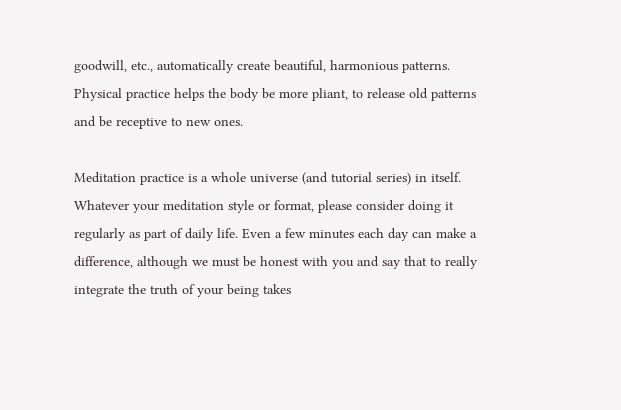goodwill, etc., automatically create beautiful, harmonious patterns. Physical practice helps the body be more pliant, to release old patterns and be receptive to new ones.

Meditation practice is a whole universe (and tutorial series) in itself. Whatever your meditation style or format, please consider doing it regularly as part of daily life. Even a few minutes each day can make a difference, although we must be honest with you and say that to really integrate the truth of your being takes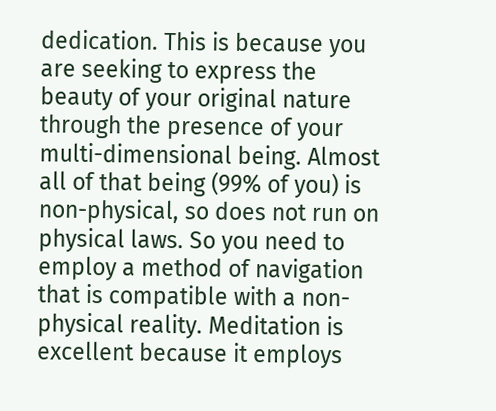dedication. This is because you are seeking to express the beauty of your original nature through the presence of your multi-dimensional being. Almost all of that being (99% of you) is non-physical, so does not run on physical laws. So you need to employ a method of navigation that is compatible with a non-physical reality. Meditation is excellent because it employs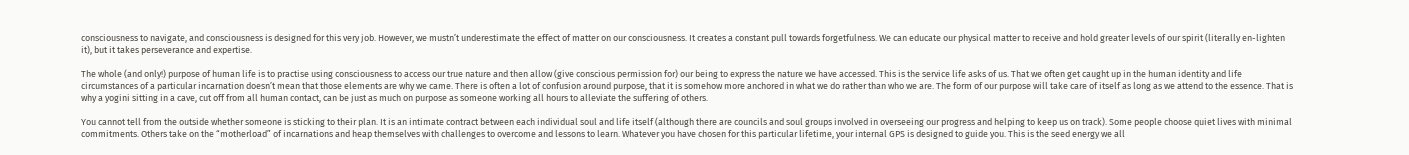consciousness to navigate, and consciousness is designed for this very job. However, we mustn’t underestimate the effect of matter on our consciousness. It creates a constant pull towards forgetfulness. We can educate our physical matter to receive and hold greater levels of our spirit (literally en-lighten it), but it takes perseverance and expertise.

The whole (and only!) purpose of human life is to practise using consciousness to access our true nature and then allow (give conscious permission for) our being to express the nature we have accessed. This is the service life asks of us. That we often get caught up in the human identity and life circumstances of a particular incarnation doesn’t mean that those elements are why we came. There is often a lot of confusion around purpose, that it is somehow more anchored in what we do rather than who we are. The form of our purpose will take care of itself as long as we attend to the essence. That is why a yogini sitting in a cave, cut off from all human contact, can be just as much on purpose as someone working all hours to alleviate the suffering of others.

You cannot tell from the outside whether someone is sticking to their plan. It is an intimate contract between each individual soul and life itself (although there are councils and soul groups involved in overseeing our progress and helping to keep us on track). Some people choose quiet lives with minimal commitments. Others take on the “motherload” of incarnations and heap themselves with challenges to overcome and lessons to learn. Whatever you have chosen for this particular lifetime, your internal GPS is designed to guide you. This is the seed energy we all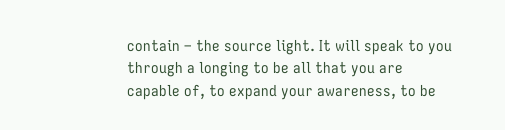contain – the source light. It will speak to you through a longing to be all that you are capable of, to expand your awareness, to be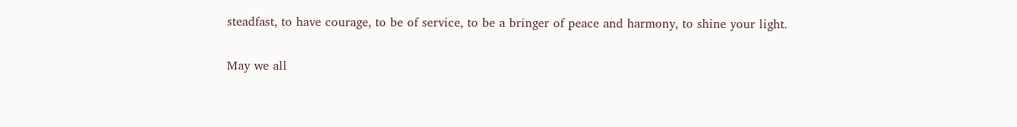steadfast, to have courage, to be of service, to be a bringer of peace and harmony, to shine your light.

May we all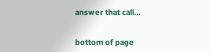answer that call…


bottom of page